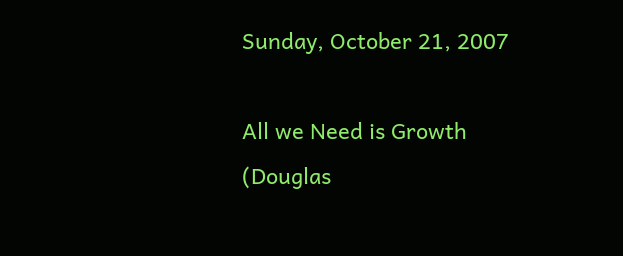Sunday, October 21, 2007

All we Need is Growth (Douglas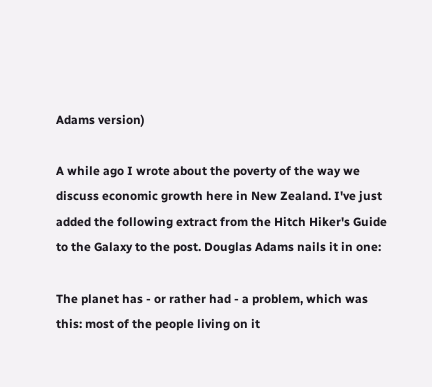Adams version)

A while ago I wrote about the poverty of the way we discuss economic growth here in New Zealand. I've just added the following extract from the Hitch Hiker's Guide to the Galaxy to the post. Douglas Adams nails it in one:

The planet has - or rather had - a problem, which was this: most of the people living on it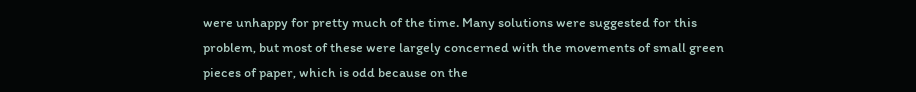were unhappy for pretty much of the time. Many solutions were suggested for this problem, but most of these were largely concerned with the movements of small green pieces of paper, which is odd because on the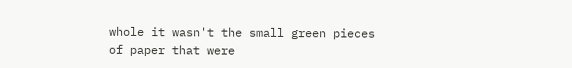whole it wasn't the small green pieces of paper that were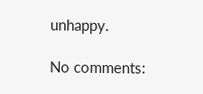unhappy.

No comments: